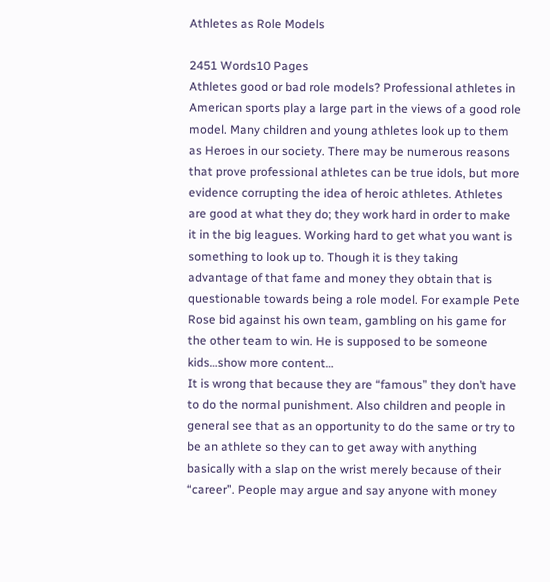Athletes as Role Models

2451 Words10 Pages
Athletes good or bad role models? Professional athletes in American sports play a large part in the views of a good role model. Many children and young athletes look up to them as Heroes in our society. There may be numerous reasons that prove professional athletes can be true idols, but more evidence corrupting the idea of heroic athletes. Athletes are good at what they do; they work hard in order to make it in the big leagues. Working hard to get what you want is something to look up to. Though it is they taking advantage of that fame and money they obtain that is questionable towards being a role model. For example Pete Rose bid against his own team, gambling on his game for the other team to win. He is supposed to be someone kids…show more content…
It is wrong that because they are “famous” they don’t have to do the normal punishment. Also children and people in general see that as an opportunity to do the same or try to be an athlete so they can to get away with anything basically with a slap on the wrist merely because of their “career”. People may argue and say anyone with money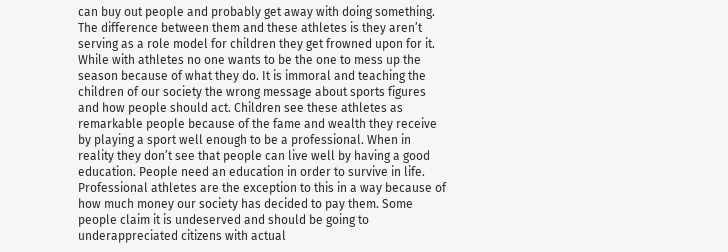can buy out people and probably get away with doing something. The difference between them and these athletes is they aren’t serving as a role model for children they get frowned upon for it. While with athletes no one wants to be the one to mess up the season because of what they do. It is immoral and teaching the children of our society the wrong message about sports figures and how people should act. Children see these athletes as remarkable people because of the fame and wealth they receive by playing a sport well enough to be a professional. When in reality they don’t see that people can live well by having a good education. People need an education in order to survive in life. Professional athletes are the exception to this in a way because of how much money our society has decided to pay them. Some people claim it is undeserved and should be going to underappreciated citizens with actual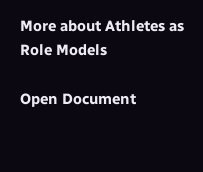More about Athletes as Role Models

Open Document